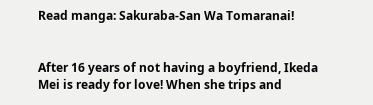Read manga: Sakuraba-San Wa Tomaranai!


After 16 years of not having a boyfriend, Ikeda Mei is ready for love! When she trips and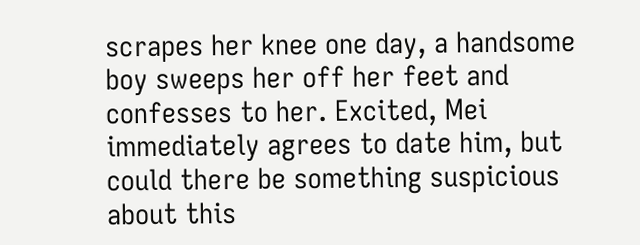scrapes her knee one day, a handsome boy sweeps her off her feet and confesses to her. Excited, Mei immediately agrees to date him, but could there be something suspicious about this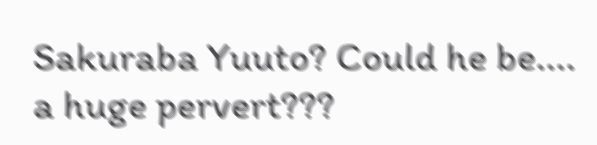Sakuraba Yuuto? Could he be.... a huge pervert???